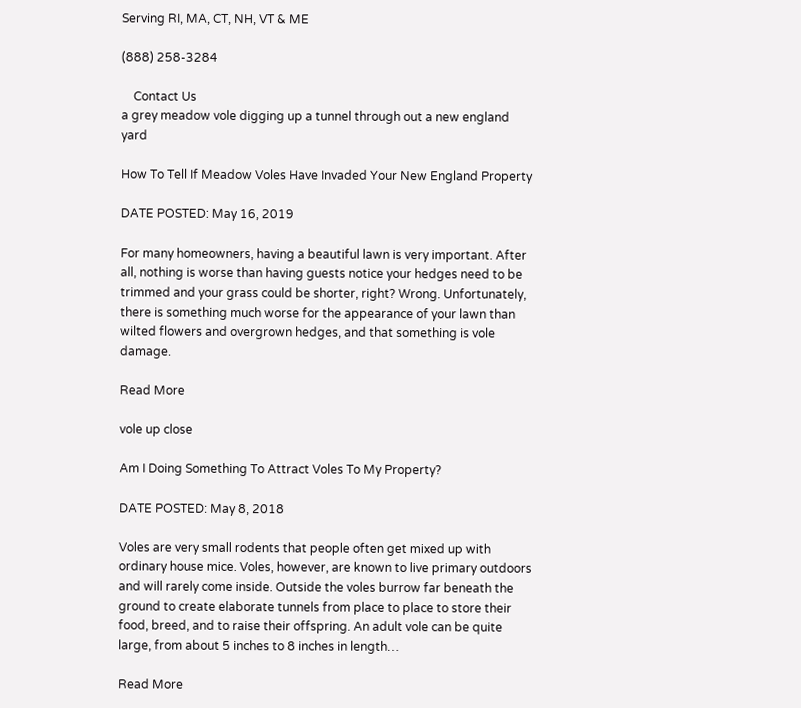Serving RI, MA, CT, NH, VT & ME

(888) 258-3284

    Contact Us
a grey meadow vole digging up a tunnel through out a new england yard

How To Tell If Meadow Voles Have Invaded Your New England Property

DATE POSTED: May 16, 2019

For many homeowners, having a beautiful lawn is very important. After all, nothing is worse than having guests notice your hedges need to be trimmed and your grass could be shorter, right? Wrong. Unfortunately, there is something much worse for the appearance of your lawn than wilted flowers and overgrown hedges, and that something is vole damage.

Read More

vole up close

Am I Doing Something To Attract Voles To My Property?

DATE POSTED: May 8, 2018

Voles are very small rodents that people often get mixed up with ordinary house mice. Voles, however, are known to live primary outdoors and will rarely come inside. Outside the voles burrow far beneath the ground to create elaborate tunnels from place to place to store their food, breed, and to raise their offspring. An adult vole can be quite large, from about 5 inches to 8 inches in length…

Read More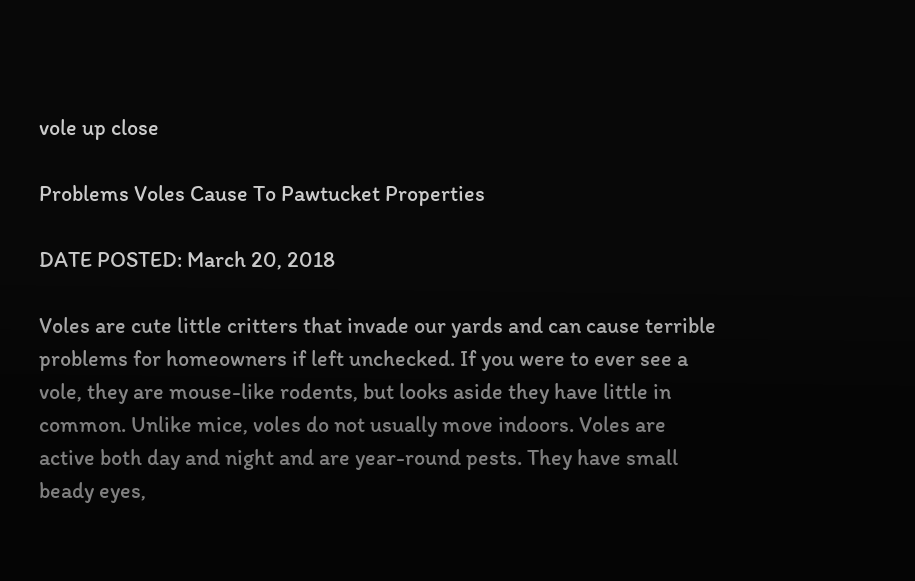vole up close

Problems Voles Cause To Pawtucket Properties

DATE POSTED: March 20, 2018

Voles are cute little critters that invade our yards and can cause terrible problems for homeowners if left unchecked. If you were to ever see a vole, they are mouse-like rodents, but looks aside they have little in common. Unlike mice, voles do not usually move indoors. Voles are active both day and night and are year-round pests. They have small beady eyes,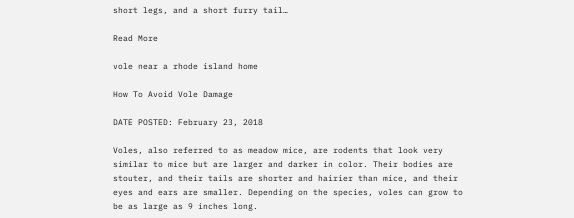short legs, and a short furry tail…

Read More

vole near a rhode island home

How To Avoid Vole Damage

DATE POSTED: February 23, 2018

Voles, also referred to as meadow mice, are rodents that look very similar to mice but are larger and darker in color. Their bodies are stouter, and their tails are shorter and hairier than mice, and their eyes and ears are smaller. Depending on the species, voles can grow to be as large as 9 inches long.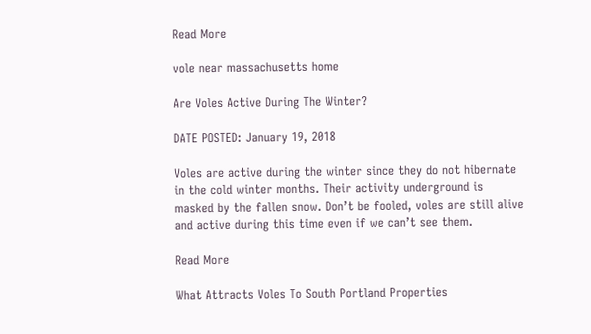Read More

vole near massachusetts home

Are Voles Active During The Winter?

DATE POSTED: January 19, 2018

Voles are active during the winter since they do not hibernate in the cold winter months. Their activity underground is masked by the fallen snow. Don’t be fooled, voles are still alive and active during this time even if we can’t see them.

Read More

What Attracts Voles To South Portland Properties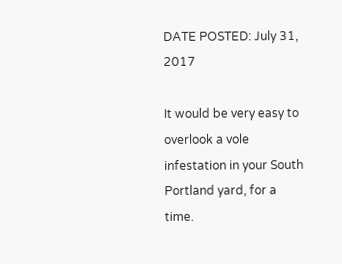DATE POSTED: July 31, 2017

It would be very easy to overlook a vole infestation in your South Portland yard, for a time.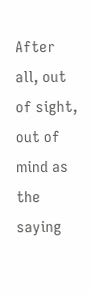After all, out of sight, out of mind as the saying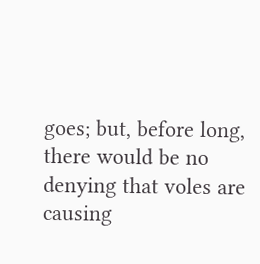goes; but, before long, there would be no denying that voles are causing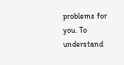problems for you. To understand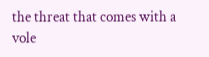the threat that comes with a vole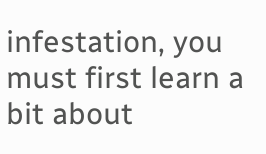infestation, you must first learn a bit about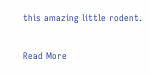this amazing little rodent.

Read More